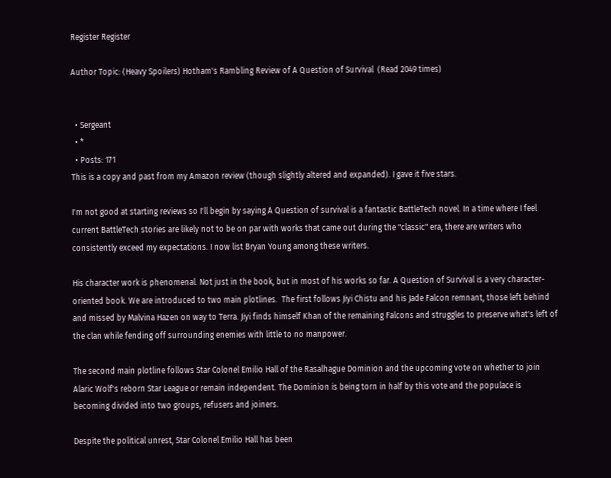Register Register

Author Topic: (Heavy Spoilers) Hotham's Rambling Review of A Question of Survival  (Read 2049 times)


  • Sergeant
  • *
  • Posts: 171
This is a copy and past from my Amazon review (though slightly altered and expanded). I gave it five stars.

I'm not good at starting reviews so I'll begin by saying A Question of survival is a fantastic BattleTech novel. In a time where I feel current BattleTech stories are likely not to be on par with works that came out during the "classic" era, there are writers who consistently exceed my expectations. I now list Bryan Young among these writers.

His character work is phenomenal. Not just in the book, but in most of his works so far. A Question of Survival is a very character-oriented book. We are introduced to two main plotlines.  The first follows Jiyi Chistu and his Jade Falcon remnant, those left behind and missed by Malvina Hazen on way to Terra. Jiyi finds himself Khan of the remaining Falcons and struggles to preserve what's left of the clan while fending off surrounding enemies with little to no manpower.

The second main plotline follows Star Colonel Emilio Hall of the Rasalhague Dominion and the upcoming vote on whether to join Alaric Wolf's reborn Star League or remain independent. The Dominion is being torn in half by this vote and the populace is becoming divided into two groups, refusers and joiners.

Despite the political unrest, Star Colonel Emilio Hall has been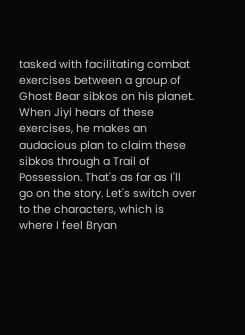tasked with facilitating combat exercises between a group of Ghost Bear sibkos on his planet. When Jiyi hears of these exercises, he makes an audacious plan to claim these sibkos through a Trail of Possession. That's as far as I'll go on the story. Let's switch over to the characters, which is where I feel Bryan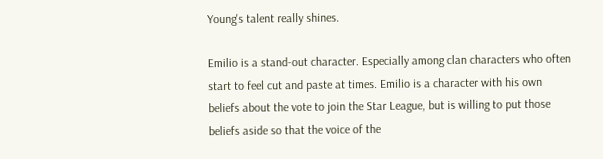Young's talent really shines.

Emilio is a stand-out character. Especially among clan characters who often start to feel cut and paste at times. Emilio is a character with his own beliefs about the vote to join the Star League, but is willing to put those beliefs aside so that the voice of the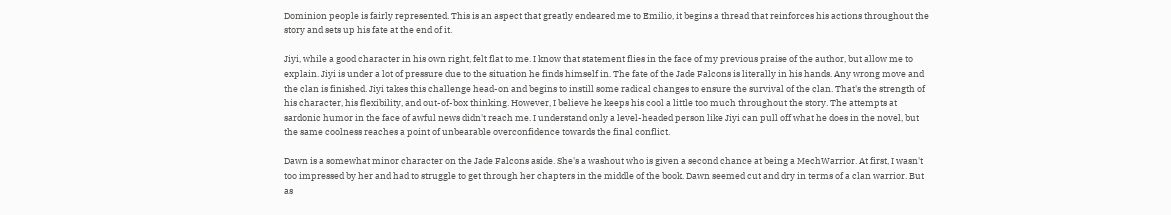Dominion people is fairly represented. This is an aspect that greatly endeared me to Emilio, it begins a thread that reinforces his actions throughout the story and sets up his fate at the end of it.

Jiyi, while a good character in his own right, felt flat to me. I know that statement flies in the face of my previous praise of the author, but allow me to explain. Jiyi is under a lot of pressure due to the situation he finds himself in. The fate of the Jade Falcons is literally in his hands. Any wrong move and the clan is finished. Jiyi takes this challenge head-on and begins to instill some radical changes to ensure the survival of the clan. That's the strength of his character, his flexibility, and out-of-box thinking. However, I believe he keeps his cool a little too much throughout the story. The attempts at sardonic humor in the face of awful news didn't reach me. I understand only a level-headed person like Jiyi can pull off what he does in the novel, but the same coolness reaches a point of unbearable overconfidence towards the final conflict.

Dawn is a somewhat minor character on the Jade Falcons aside. She's a washout who is given a second chance at being a MechWarrior. At first, I wasn't too impressed by her and had to struggle to get through her chapters in the middle of the book. Dawn seemed cut and dry in terms of a clan warrior. But as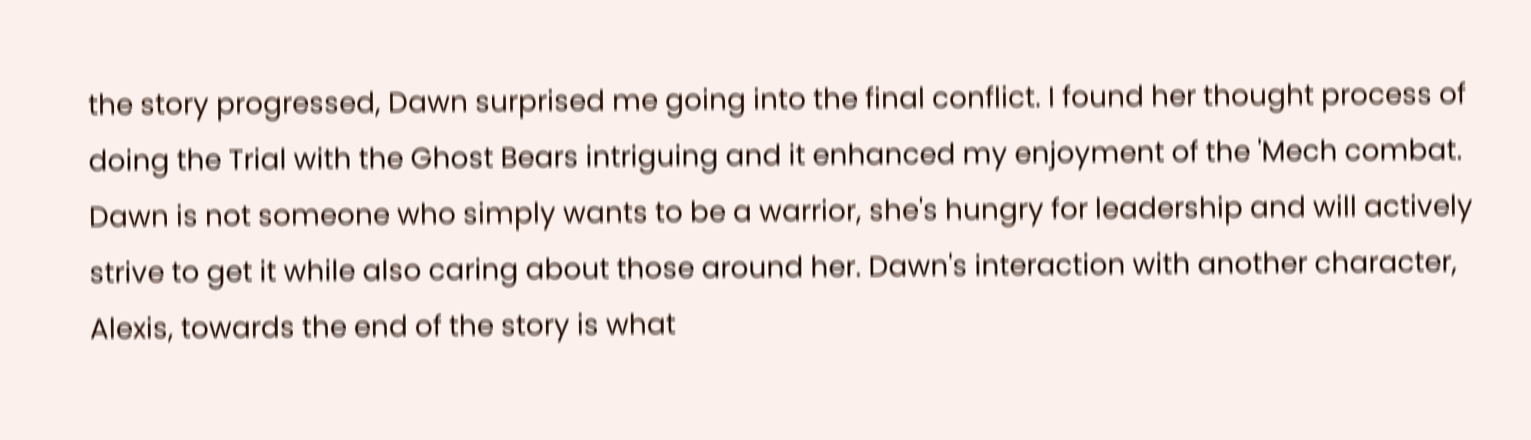the story progressed, Dawn surprised me going into the final conflict. I found her thought process of doing the Trial with the Ghost Bears intriguing and it enhanced my enjoyment of the 'Mech combat. Dawn is not someone who simply wants to be a warrior, she's hungry for leadership and will actively strive to get it while also caring about those around her. Dawn's interaction with another character, Alexis, towards the end of the story is what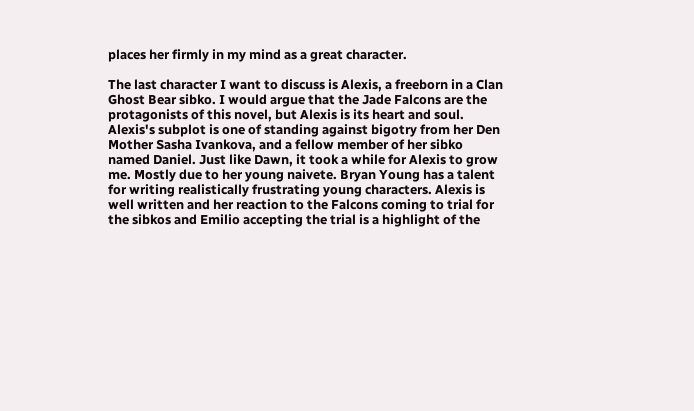places her firmly in my mind as a great character.

The last character I want to discuss is Alexis, a freeborn in a Clan Ghost Bear sibko. I would argue that the Jade Falcons are the protagonists of this novel, but Alexis is its heart and soul. Alexis's subplot is one of standing against bigotry from her Den Mother Sasha Ivankova, and a fellow member of her sibko named Daniel. Just like Dawn, it took a while for Alexis to grow me. Mostly due to her young naivete. Bryan Young has a talent for writing realistically frustrating young characters. Alexis is well written and her reaction to the Falcons coming to trial for the sibkos and Emilio accepting the trial is a highlight of the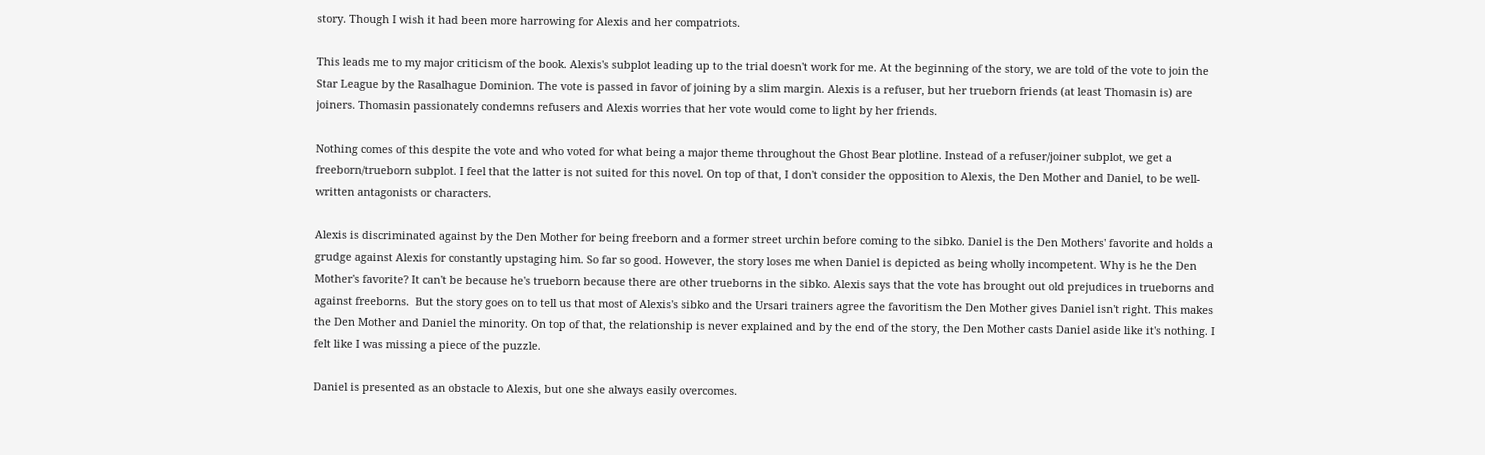story. Though I wish it had been more harrowing for Alexis and her compatriots.

This leads me to my major criticism of the book. Alexis's subplot leading up to the trial doesn't work for me. At the beginning of the story, we are told of the vote to join the Star League by the Rasalhague Dominion. The vote is passed in favor of joining by a slim margin. Alexis is a refuser, but her trueborn friends (at least Thomasin is) are joiners. Thomasin passionately condemns refusers and Alexis worries that her vote would come to light by her friends.

Nothing comes of this despite the vote and who voted for what being a major theme throughout the Ghost Bear plotline. Instead of a refuser/joiner subplot, we get a freeborn/trueborn subplot. I feel that the latter is not suited for this novel. On top of that, I don't consider the opposition to Alexis, the Den Mother and Daniel, to be well-written antagonists or characters.

Alexis is discriminated against by the Den Mother for being freeborn and a former street urchin before coming to the sibko. Daniel is the Den Mothers' favorite and holds a grudge against Alexis for constantly upstaging him. So far so good. However, the story loses me when Daniel is depicted as being wholly incompetent. Why is he the Den Mother's favorite? It can't be because he's trueborn because there are other trueborns in the sibko. Alexis says that the vote has brought out old prejudices in trueborns and against freeborns.  But the story goes on to tell us that most of Alexis's sibko and the Ursari trainers agree the favoritism the Den Mother gives Daniel isn't right. This makes the Den Mother and Daniel the minority. On top of that, the relationship is never explained and by the end of the story, the Den Mother casts Daniel aside like it's nothing. I felt like I was missing a piece of the puzzle.

Daniel is presented as an obstacle to Alexis, but one she always easily overcomes.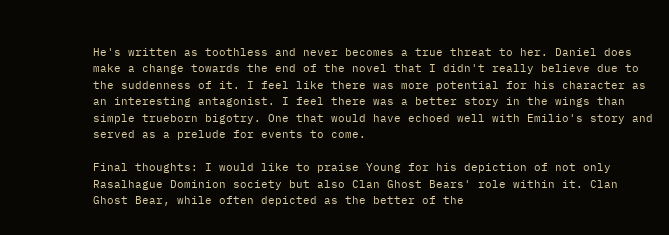He's written as toothless and never becomes a true threat to her. Daniel does make a change towards the end of the novel that I didn't really believe due to the suddenness of it. I feel like there was more potential for his character as an interesting antagonist. I feel there was a better story in the wings than simple trueborn bigotry. One that would have echoed well with Emilio's story and served as a prelude for events to come.

Final thoughts: I would like to praise Young for his depiction of not only Rasalhague Dominion society but also Clan Ghost Bears' role within it. Clan Ghost Bear, while often depicted as the better of the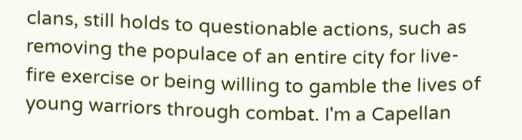clans, still holds to questionable actions, such as removing the populace of an entire city for live-fire exercise or being willing to gamble the lives of young warriors through combat. I'm a Capellan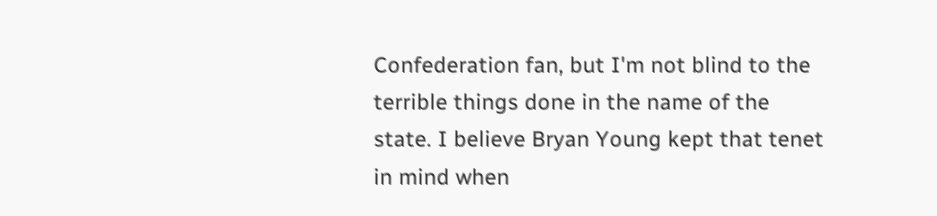Confederation fan, but I'm not blind to the terrible things done in the name of the state. I believe Bryan Young kept that tenet in mind when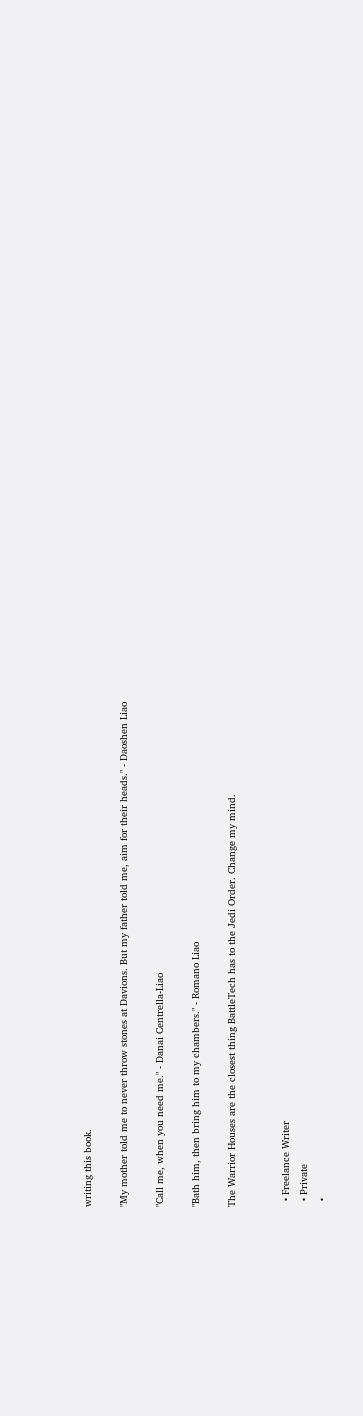writing this book.

"My mother told me to never throw stones at Davions. But my father told me, aim for their heads." - Daoshen Liao

"Call me, when you need me." - Danai Centrella-Liao

"Bath him, then bring him to my chambers." - Romano Liao

The Warrior Houses are the closest thing BattleTech has to the Jedi Order. Change my mind.


  • Freelance Writer
  • Private
  •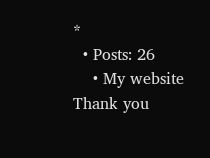*
  • Posts: 26
    • My website
Thank you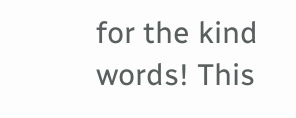for the kind words! This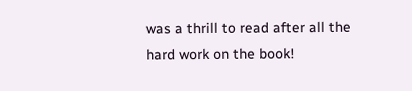was a thrill to read after all the hard work on the book!